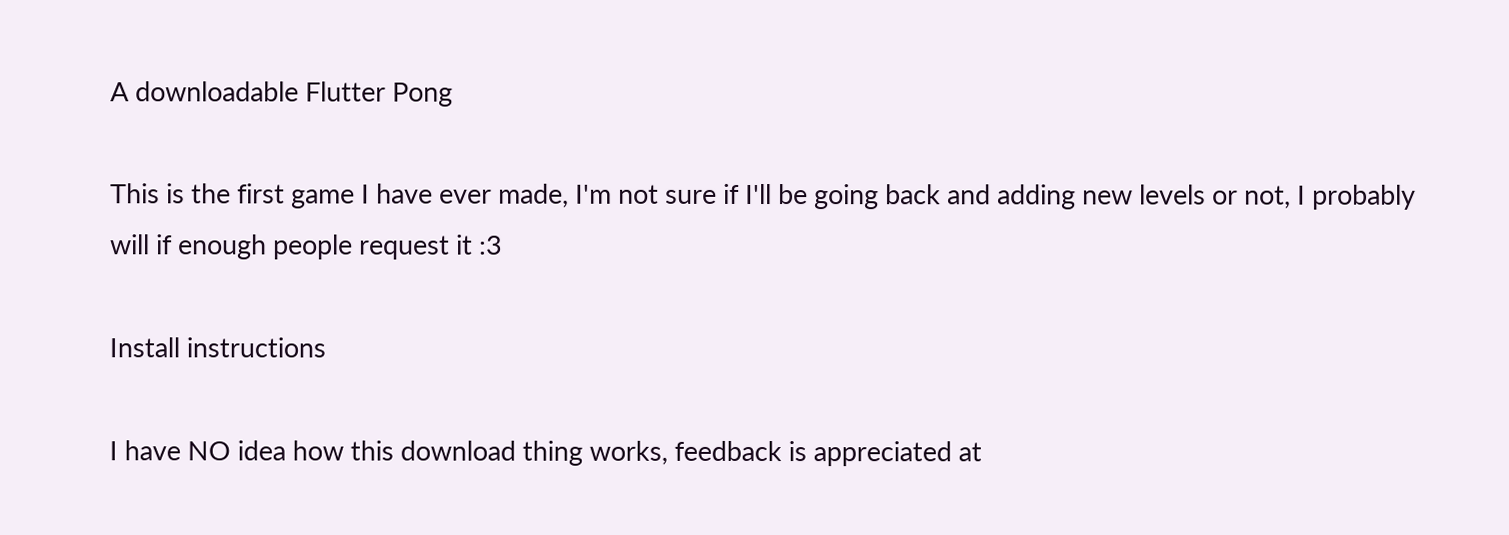A downloadable Flutter Pong

This is the first game I have ever made, I'm not sure if I'll be going back and adding new levels or not, I probably will if enough people request it :3

Install instructions

I have NO idea how this download thing works, feedback is appreciated at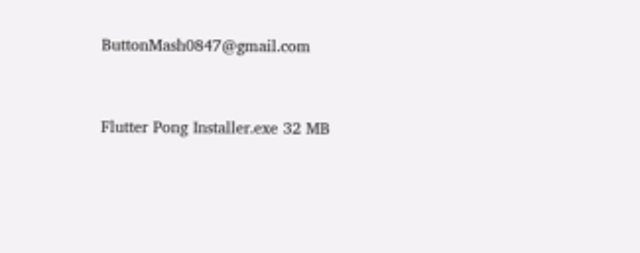ButtonMash0847@gmail.com


Flutter Pong Installer.exe 32 MB